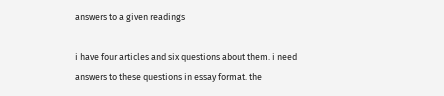answers to a given readings

i have four articles and six questions about them. i need answers to these questions in essay format. the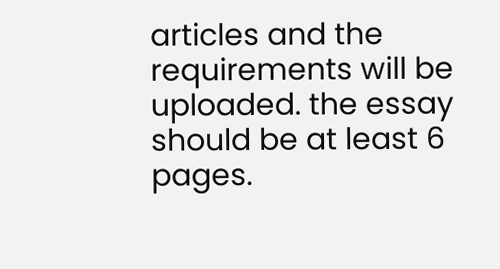articles and the requirements will be uploaded. the essay should be at least 6 pages.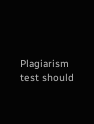Plagiarism test should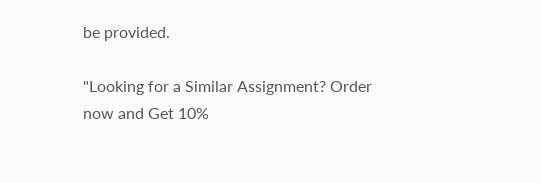be provided.

"Looking for a Similar Assignment? Order now and Get 10%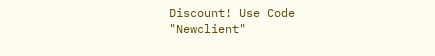Discount! Use Code "Newclient"